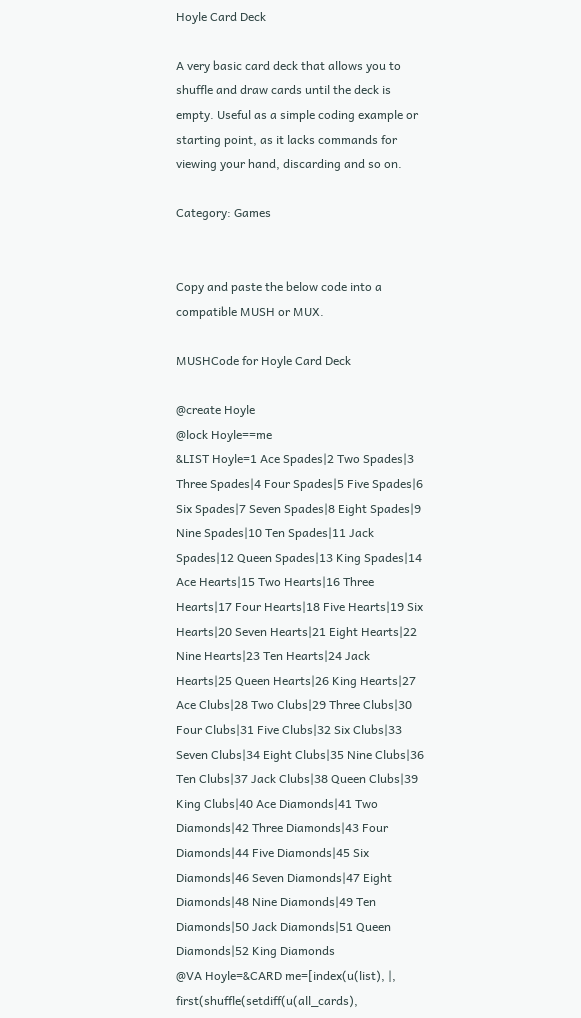Hoyle Card Deck

A very basic card deck that allows you to shuffle and draw cards until the deck is empty. Useful as a simple coding example or starting point, as it lacks commands for viewing your hand, discarding and so on.

Category: Games


Copy and paste the below code into a compatible MUSH or MUX.

MUSHCode for Hoyle Card Deck

@create Hoyle
@lock Hoyle==me
&LIST Hoyle=1 Ace Spades|2 Two Spades|3 Three Spades|4 Four Spades|5 Five Spades|6 Six Spades|7 Seven Spades|8 Eight Spades|9 Nine Spades|10 Ten Spades|11 Jack Spades|12 Queen Spades|13 King Spades|14 Ace Hearts|15 Two Hearts|16 Three Hearts|17 Four Hearts|18 Five Hearts|19 Six Hearts|20 Seven Hearts|21 Eight Hearts|22 Nine Hearts|23 Ten Hearts|24 Jack Hearts|25 Queen Hearts|26 King Hearts|27 Ace Clubs|28 Two Clubs|29 Three Clubs|30 Four Clubs|31 Five Clubs|32 Six Clubs|33 Seven Clubs|34 Eight Clubs|35 Nine Clubs|36 Ten Clubs|37 Jack Clubs|38 Queen Clubs|39 King Clubs|40 Ace Diamonds|41 Two Diamonds|42 Three Diamonds|43 Four Diamonds|44 Five Diamonds|45 Six Diamonds|46 Seven Diamonds|47 Eight Diamonds|48 Nine Diamonds|49 Ten Diamonds|50 Jack Diamonds|51 Queen Diamonds|52 King Diamonds
@VA Hoyle=&CARD me=[index(u(list), |, first(shuffle(setdiff(u(all_cards),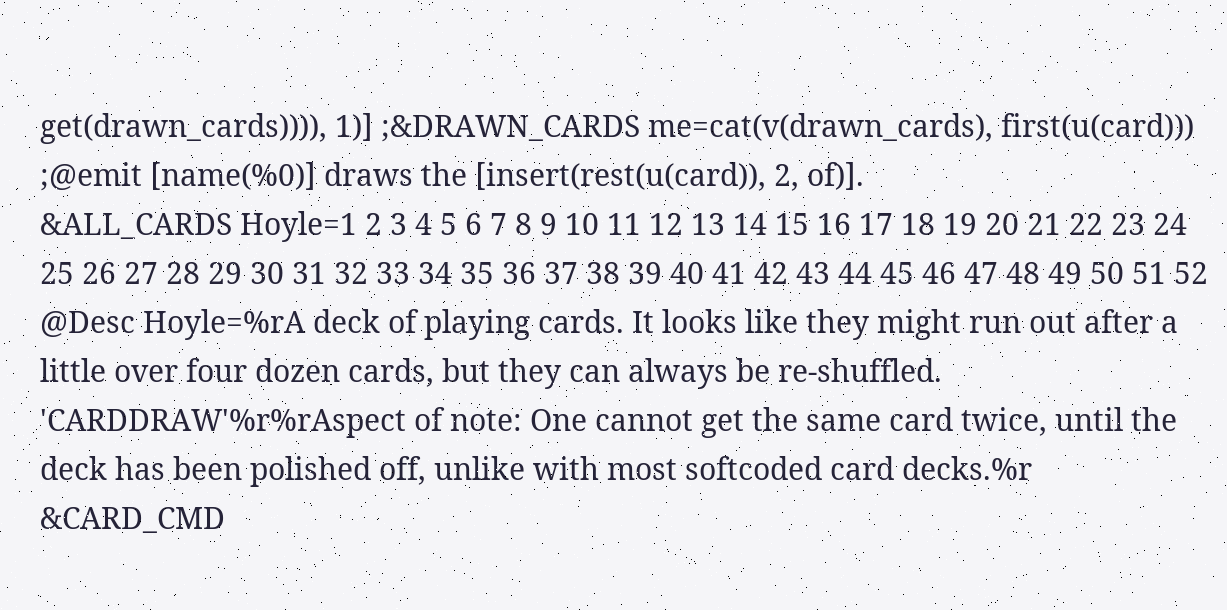get(drawn_cards)))), 1)] ;&DRAWN_CARDS me=cat(v(drawn_cards), first(u(card))) ;@emit [name(%0)] draws the [insert(rest(u(card)), 2, of)].
&ALL_CARDS Hoyle=1 2 3 4 5 6 7 8 9 10 11 12 13 14 15 16 17 18 19 20 21 22 23 24 25 26 27 28 29 30 31 32 33 34 35 36 37 38 39 40 41 42 43 44 45 46 47 48 49 50 51 52
@Desc Hoyle=%rA deck of playing cards. It looks like they might run out after a little over four dozen cards, but they can always be re-shuffled. 'CARDDRAW'%r%rAspect of note: One cannot get the same card twice, until the deck has been polished off, unlike with most softcoded card decks.%r
&CARD_CMD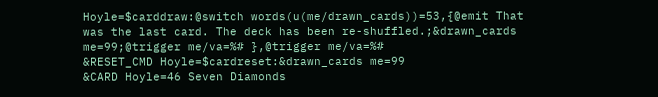Hoyle=$carddraw:@switch words(u(me/drawn_cards))=53,{@emit That was the last card. The deck has been re-shuffled.;&drawn_cards me=99;@trigger me/va=%# },@trigger me/va=%#
&RESET_CMD Hoyle=$cardreset:&drawn_cards me=99
&CARD Hoyle=46 Seven Diamonds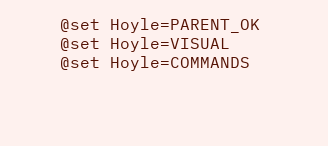@set Hoyle=PARENT_OK
@set Hoyle=VISUAL
@set Hoyle=COMMANDS